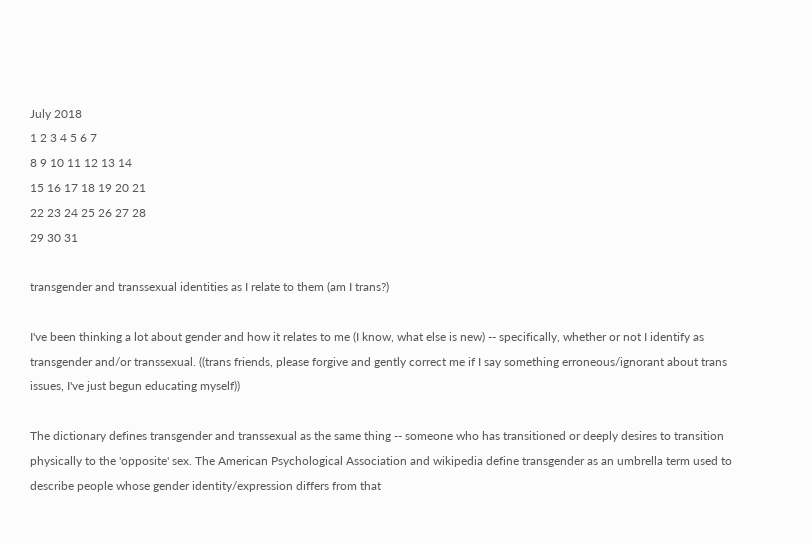July 2018
1 2 3 4 5 6 7
8 9 10 11 12 13 14
15 16 17 18 19 20 21
22 23 24 25 26 27 28
29 30 31

transgender and transsexual identities as I relate to them (am I trans?)

I've been thinking a lot about gender and how it relates to me (I know, what else is new) -- specifically, whether or not I identify as transgender and/or transsexual. ((trans friends, please forgive and gently correct me if I say something erroneous/ignorant about trans issues, I've just begun educating myself))

The dictionary defines transgender and transsexual as the same thing -- someone who has transitioned or deeply desires to transition physically to the 'opposite' sex. The American Psychological Association and wikipedia define transgender as an umbrella term used to describe people whose gender identity/expression differs from that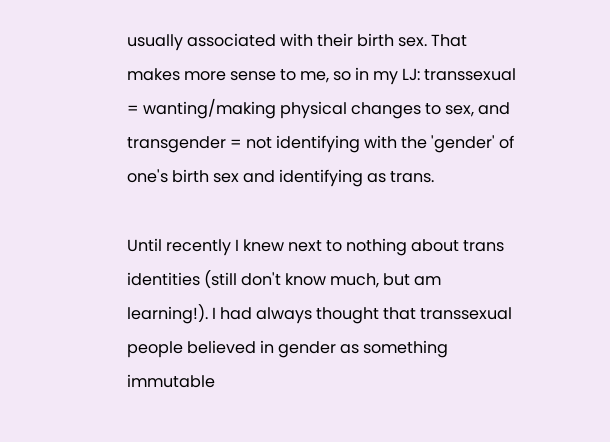usually associated with their birth sex. That makes more sense to me, so in my LJ: transsexual = wanting/making physical changes to sex, and transgender = not identifying with the 'gender' of one's birth sex and identifying as trans.

Until recently I knew next to nothing about trans identities (still don't know much, but am learning!). I had always thought that transsexual people believed in gender as something immutable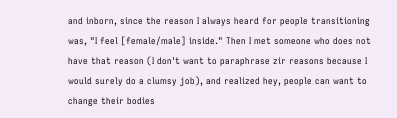and inborn, since the reason I always heard for people transitioning was, "I feel [female/male] inside." Then I met someone who does not have that reason (I don't want to paraphrase zir reasons because I would surely do a clumsy job), and realized hey, people can want to change their bodies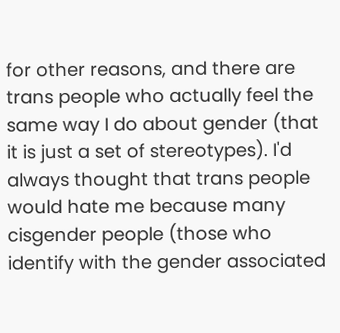for other reasons, and there are trans people who actually feel the same way I do about gender (that it is just a set of stereotypes). I'd always thought that trans people would hate me because many cisgender people (those who identify with the gender associated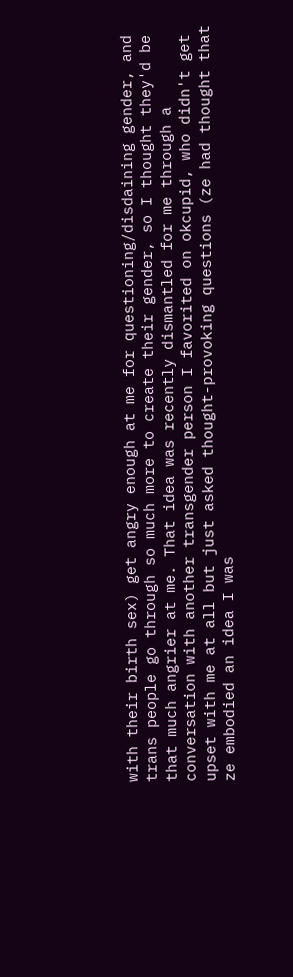with their birth sex) get angry enough at me for questioning/disdaining gender, and trans people go through so much more to create their gender, so I thought they'd be that much angrier at me. That idea was recently dismantled for me through a conversation with another transgender person I favorited on okcupid, who didn't get upset with me at all but just asked thought-provoking questions (ze had thought that ze embodied an idea I was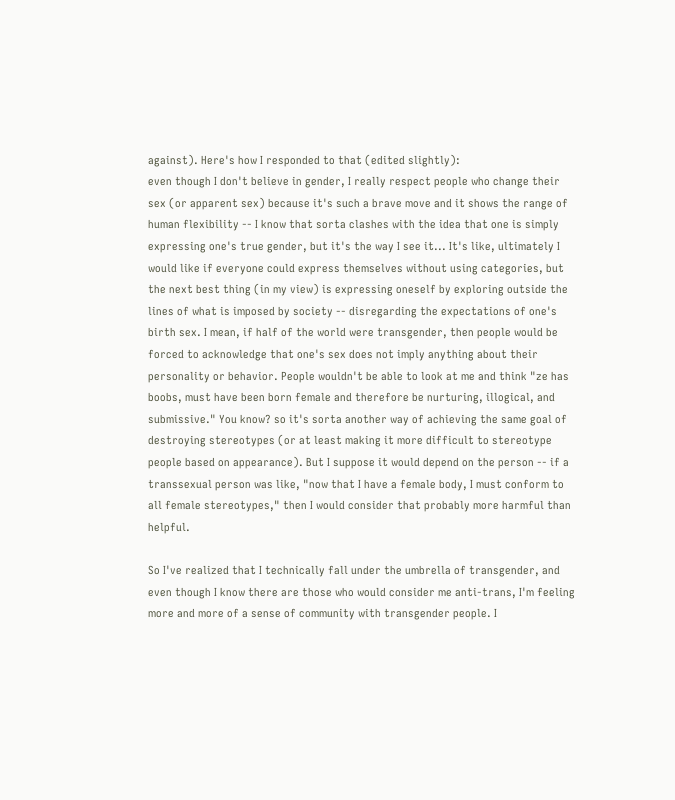against). Here's how I responded to that (edited slightly):
even though I don't believe in gender, I really respect people who change their sex (or apparent sex) because it's such a brave move and it shows the range of human flexibility -- I know that sorta clashes with the idea that one is simply expressing one's true gender, but it's the way I see it... It's like, ultimately I would like if everyone could express themselves without using categories, but the next best thing (in my view) is expressing oneself by exploring outside the lines of what is imposed by society -- disregarding the expectations of one's birth sex. I mean, if half of the world were transgender, then people would be forced to acknowledge that one's sex does not imply anything about their personality or behavior. People wouldn't be able to look at me and think "ze has boobs, must have been born female and therefore be nurturing, illogical, and submissive." You know? so it's sorta another way of achieving the same goal of destroying stereotypes (or at least making it more difficult to stereotype people based on appearance). But I suppose it would depend on the person -- if a transsexual person was like, "now that I have a female body, I must conform to all female stereotypes," then I would consider that probably more harmful than helpful.

So I've realized that I technically fall under the umbrella of transgender, and even though I know there are those who would consider me anti-trans, I'm feeling more and more of a sense of community with transgender people. I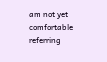am not yet comfortable referring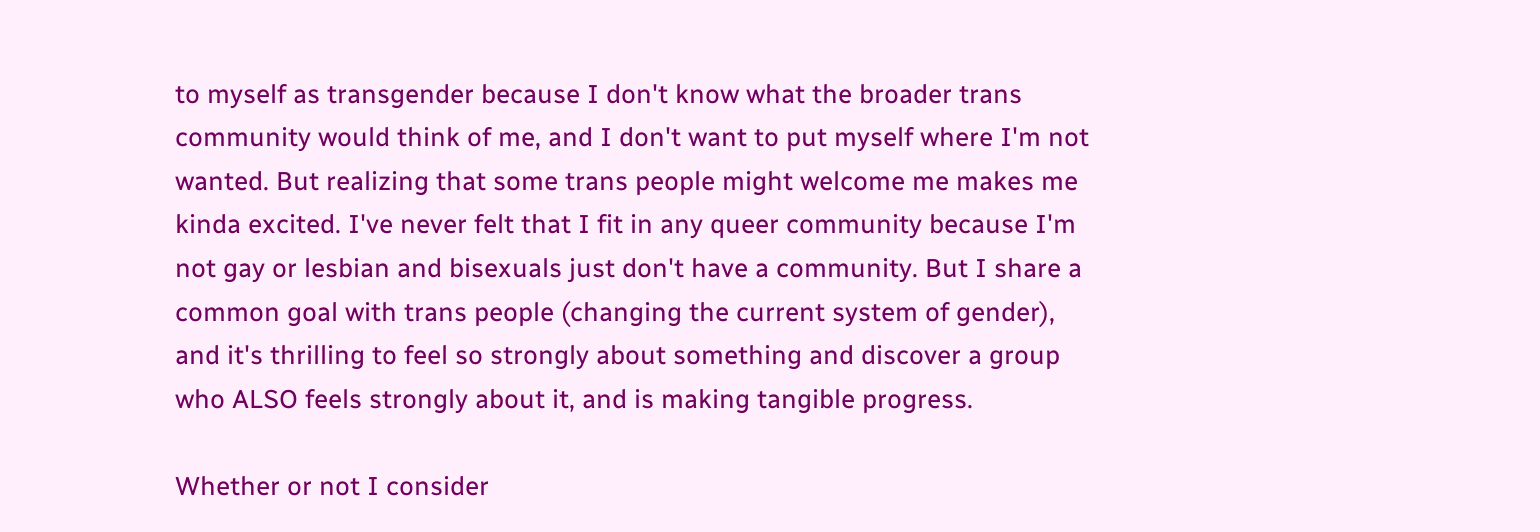to myself as transgender because I don't know what the broader trans community would think of me, and I don't want to put myself where I'm not wanted. But realizing that some trans people might welcome me makes me kinda excited. I've never felt that I fit in any queer community because I'm not gay or lesbian and bisexuals just don't have a community. But I share a common goal with trans people (changing the current system of gender), and it's thrilling to feel so strongly about something and discover a group who ALSO feels strongly about it, and is making tangible progress.

Whether or not I consider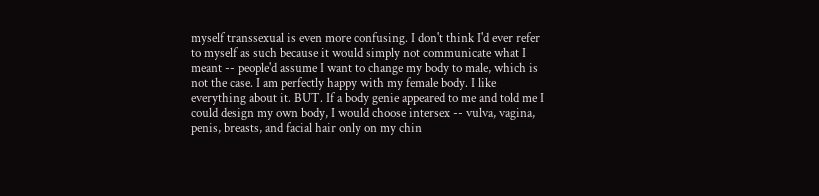myself transsexual is even more confusing. I don't think I'd ever refer to myself as such because it would simply not communicate what I meant -- people'd assume I want to change my body to male, which is not the case. I am perfectly happy with my female body. I like everything about it. BUT. If a body genie appeared to me and told me I could design my own body, I would choose intersex -- vulva, vagina, penis, breasts, and facial hair only on my chin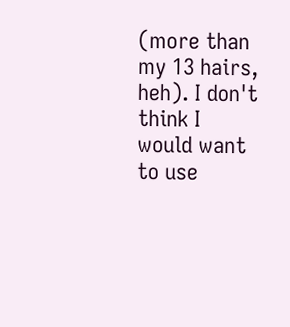(more than my 13 hairs, heh). I don't think I would want to use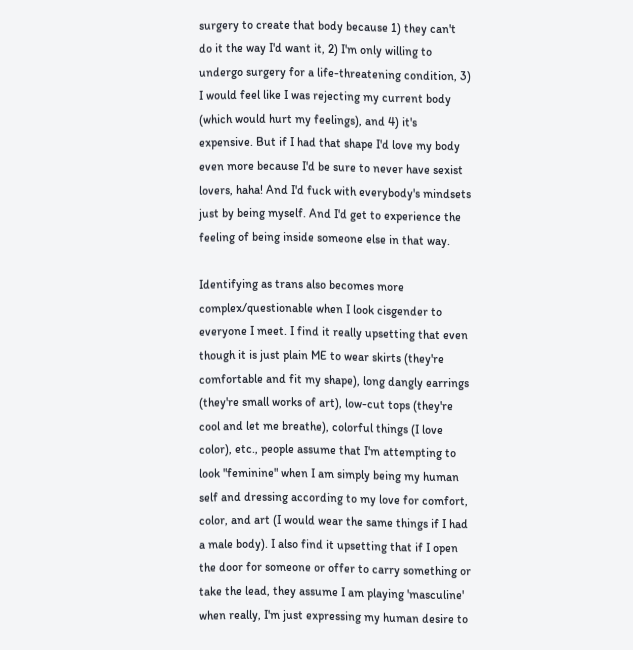surgery to create that body because 1) they can't do it the way I'd want it, 2) I'm only willing to undergo surgery for a life-threatening condition, 3) I would feel like I was rejecting my current body (which would hurt my feelings), and 4) it's expensive. But if I had that shape I'd love my body even more because I'd be sure to never have sexist lovers, haha! And I'd fuck with everybody's mindsets just by being myself. And I'd get to experience the feeling of being inside someone else in that way.

Identifying as trans also becomes more complex/questionable when I look cisgender to everyone I meet. I find it really upsetting that even though it is just plain ME to wear skirts (they're comfortable and fit my shape), long dangly earrings (they're small works of art), low-cut tops (they're cool and let me breathe), colorful things (I love color), etc., people assume that I'm attempting to look "feminine" when I am simply being my human self and dressing according to my love for comfort, color, and art (I would wear the same things if I had a male body). I also find it upsetting that if I open the door for someone or offer to carry something or take the lead, they assume I am playing 'masculine' when really, I'm just expressing my human desire to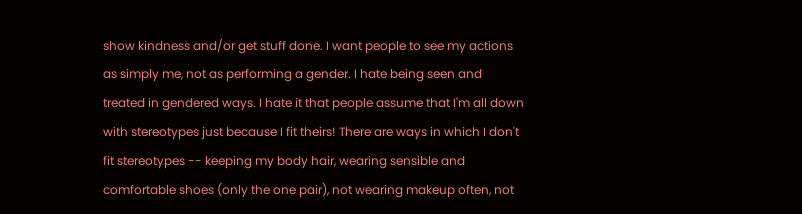show kindness and/or get stuff done. I want people to see my actions as simply me, not as performing a gender. I hate being seen and treated in gendered ways. I hate it that people assume that I'm all down with stereotypes just because I fit theirs! There are ways in which I don't fit stereotypes -- keeping my body hair, wearing sensible and comfortable shoes (only the one pair), not wearing makeup often, not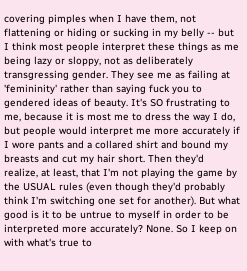covering pimples when I have them, not flattening or hiding or sucking in my belly -- but I think most people interpret these things as me being lazy or sloppy, not as deliberately transgressing gender. They see me as failing at 'femininity' rather than saying fuck you to gendered ideas of beauty. It's SO frustrating to me, because it is most me to dress the way I do, but people would interpret me more accurately if I wore pants and a collared shirt and bound my breasts and cut my hair short. Then they'd realize, at least, that I'm not playing the game by the USUAL rules (even though they'd probably think I'm switching one set for another). But what good is it to be untrue to myself in order to be interpreted more accurately? None. So I keep on with what's true to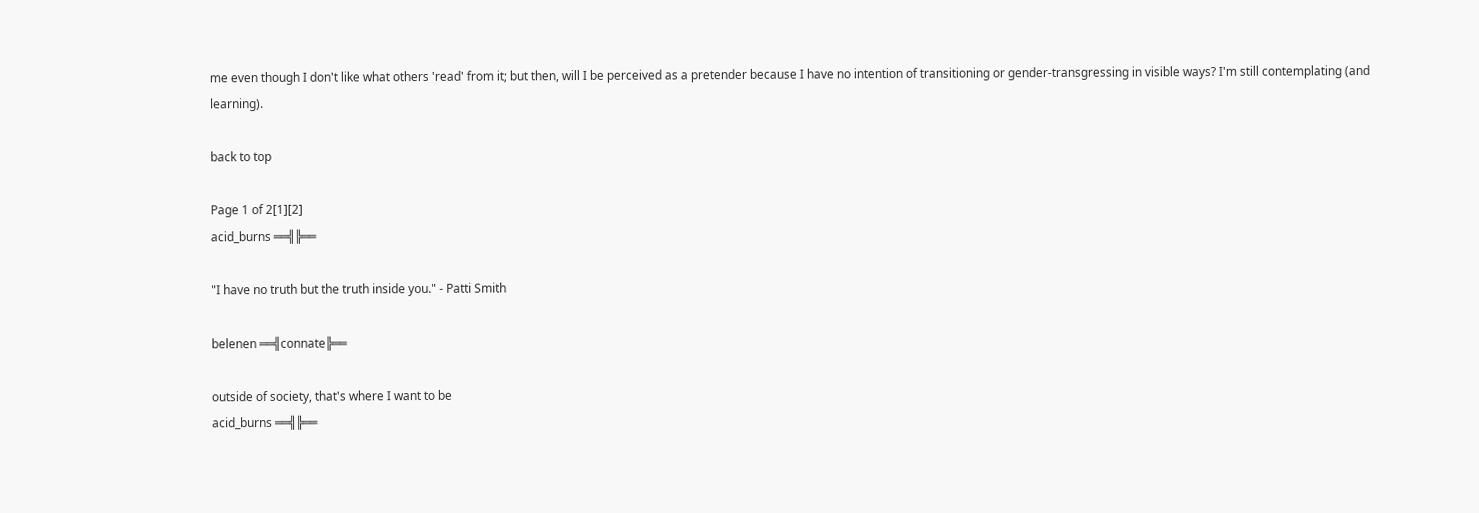me even though I don't like what others 'read' from it; but then, will I be perceived as a pretender because I have no intention of transitioning or gender-transgressing in visible ways? I'm still contemplating (and learning).

back to top

Page 1 of 2[1][2]
acid_burns ══╣╠══

"I have no truth but the truth inside you." - Patti Smith

belenen ══╣connate╠══

outside of society, that's where I want to be
acid_burns ══╣╠══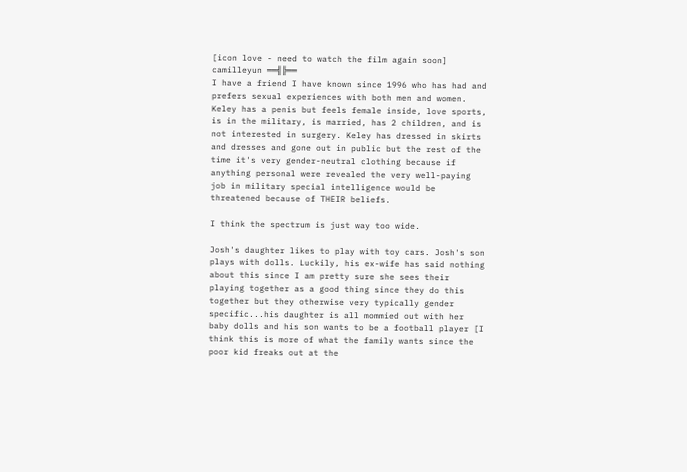[icon love - need to watch the film again soon]
camilleyun ══╣╠══
I have a friend I have known since 1996 who has had and prefers sexual experiences with both men and women. Keley has a penis but feels female inside, love sports, is in the military, is married, has 2 children, and is not interested in surgery. Keley has dressed in skirts and dresses and gone out in public but the rest of the time it's very gender-neutral clothing because if anything personal were revealed the very well-paying job in military special intelligence would be threatened because of THEIR beliefs.

I think the spectrum is just way too wide.

Josh's daughter likes to play with toy cars. Josh's son plays with dolls. Luckily, his ex-wife has said nothing about this since I am pretty sure she sees their playing together as a good thing since they do this together but they otherwise very typically gender specific...his daughter is all mommied out with her baby dolls and his son wants to be a football player [I think this is more of what the family wants since the poor kid freaks out at the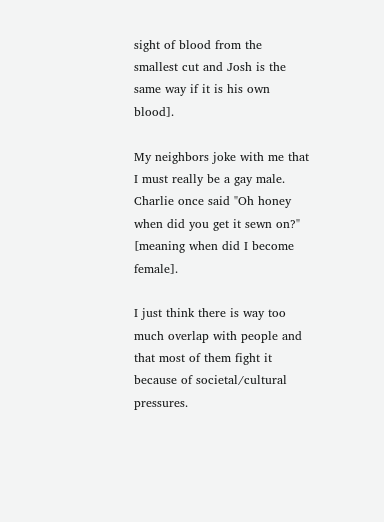sight of blood from the smallest cut and Josh is the same way if it is his own blood].

My neighbors joke with me that I must really be a gay male. Charlie once said "Oh honey when did you get it sewn on?" [meaning when did I become female].

I just think there is way too much overlap with people and that most of them fight it because of societal/cultural pressures.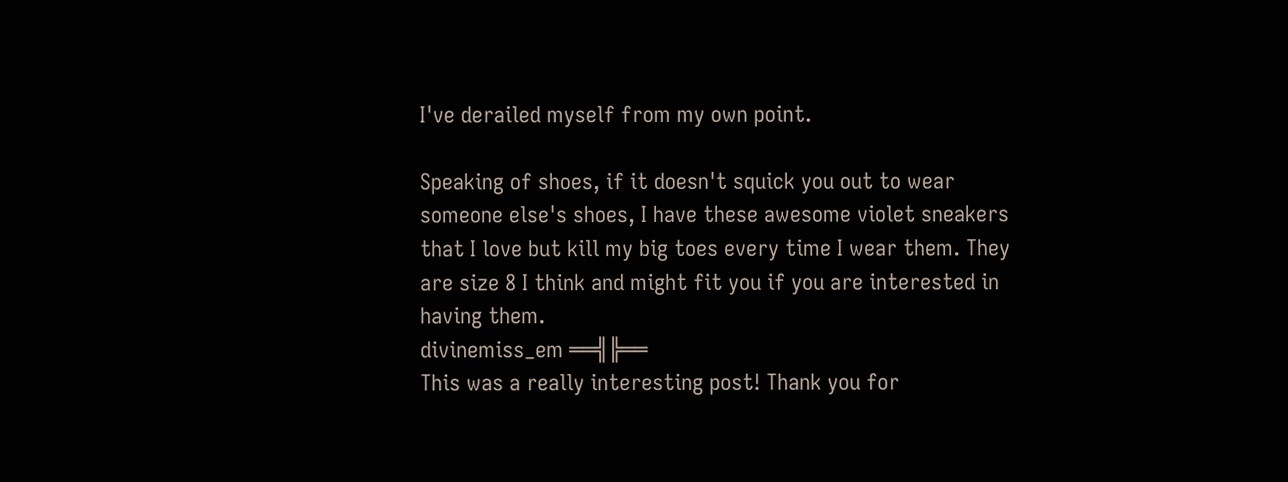I've derailed myself from my own point.

Speaking of shoes, if it doesn't squick you out to wear someone else's shoes, I have these awesome violet sneakers that I love but kill my big toes every time I wear them. They are size 8 I think and might fit you if you are interested in having them.
divinemiss_em ══╣╠══
This was a really interesting post! Thank you for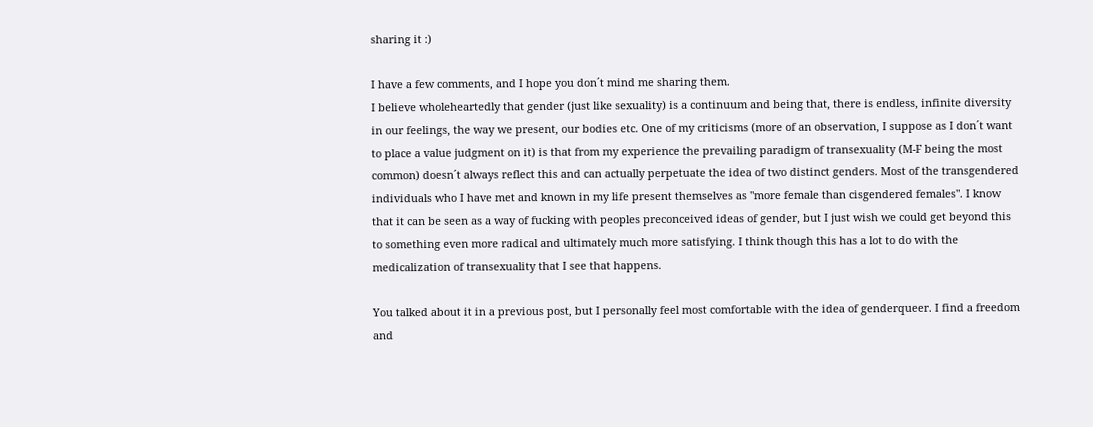sharing it :)

I have a few comments, and I hope you don´t mind me sharing them.
I believe wholeheartedly that gender (just like sexuality) is a continuum and being that, there is endless, infinite diversity in our feelings, the way we present, our bodies etc. One of my criticisms (more of an observation, I suppose as I don´t want to place a value judgment on it) is that from my experience the prevailing paradigm of transexuality (M-F being the most common) doesn´t always reflect this and can actually perpetuate the idea of two distinct genders. Most of the transgendered individuals who I have met and known in my life present themselves as "more female than cisgendered females". I know that it can be seen as a way of fucking with peoples preconceived ideas of gender, but I just wish we could get beyond this to something even more radical and ultimately much more satisfying. I think though this has a lot to do with the medicalization of transexuality that I see that happens.

You talked about it in a previous post, but I personally feel most comfortable with the idea of genderqueer. I find a freedom and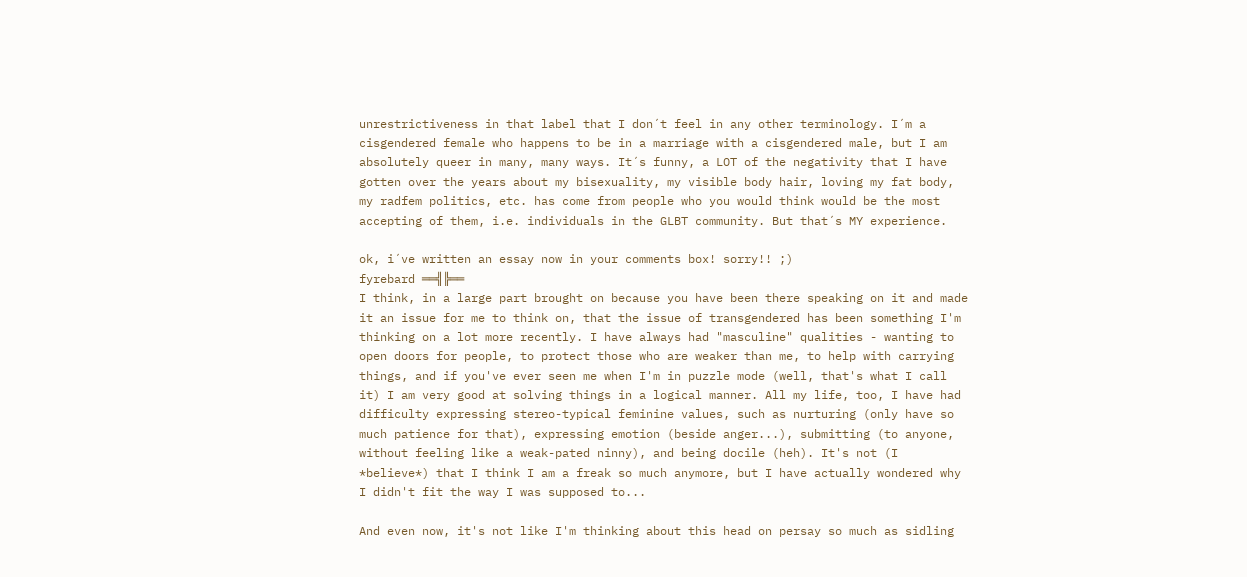unrestrictiveness in that label that I don´t feel in any other terminology. I´m a cisgendered female who happens to be in a marriage with a cisgendered male, but I am absolutely queer in many, many ways. It´s funny, a LOT of the negativity that I have gotten over the years about my bisexuality, my visible body hair, loving my fat body, my radfem politics, etc. has come from people who you would think would be the most accepting of them, i.e. individuals in the GLBT community. But that´s MY experience.

ok, i´ve written an essay now in your comments box! sorry!! ;)
fyrebard ══╣╠══
I think, in a large part brought on because you have been there speaking on it and made it an issue for me to think on, that the issue of transgendered has been something I'm thinking on a lot more recently. I have always had "masculine" qualities - wanting to open doors for people, to protect those who are weaker than me, to help with carrying things, and if you've ever seen me when I'm in puzzle mode (well, that's what I call it) I am very good at solving things in a logical manner. All my life, too, I have had difficulty expressing stereo-typical feminine values, such as nurturing (only have so much patience for that), expressing emotion (beside anger...), submitting (to anyone, without feeling like a weak-pated ninny), and being docile (heh). It's not (I *believe*) that I think I am a freak so much anymore, but I have actually wondered why I didn't fit the way I was supposed to...

And even now, it's not like I'm thinking about this head on persay so much as sidling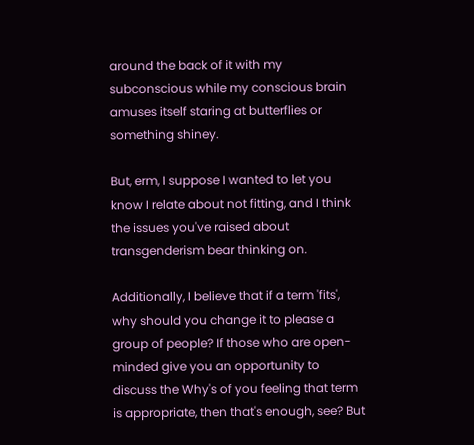around the back of it with my subconscious while my conscious brain amuses itself staring at butterflies or something shiney.

But, erm, I suppose I wanted to let you know I relate about not fitting, and I think the issues you've raised about transgenderism bear thinking on.

Additionally, I believe that if a term 'fits', why should you change it to please a group of people? If those who are open-minded give you an opportunity to discuss the Why's of you feeling that term is appropriate, then that's enough, see? But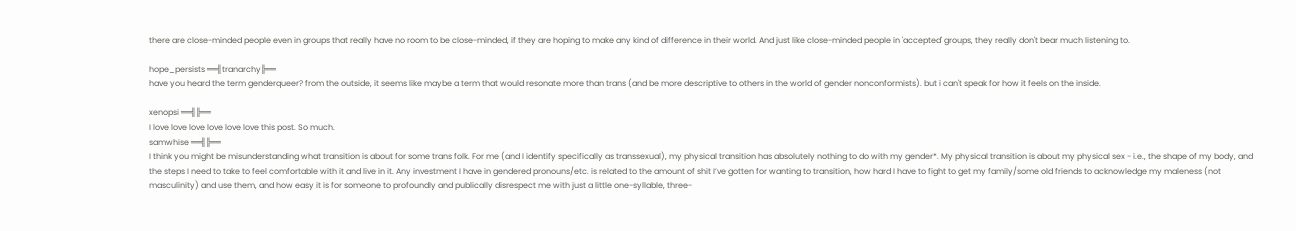there are close-minded people even in groups that really have no room to be close-minded, if they are hoping to make any kind of difference in their world. And just like close-minded people in 'accepted' groups, they really don't bear much listening to.

hope_persists ══╣tranarchy╠══
have you heard the term genderqueer? from the outside, it seems like maybe a term that would resonate more than trans (and be more descriptive to others in the world of gender nonconformists). but i can't speak for how it feels on the inside.

xenopsi ══╣╠══
I love love love love love love this post. So much.
samwhise ══╣╠══
I think you might be misunderstanding what transition is about for some trans folk. For me (and I identify specifically as transsexual), my physical transition has absolutely nothing to do with my gender*. My physical transition is about my physical sex - i.e., the shape of my body, and the steps I need to take to feel comfortable with it and live in it. Any investment I have in gendered pronouns/etc. is related to the amount of shit I’ve gotten for wanting to transition, how hard I have to fight to get my family/some old friends to acknowledge my maleness (not masculinity) and use them, and how easy it is for someone to profoundly and publically disrespect me with just a little one-syllable, three-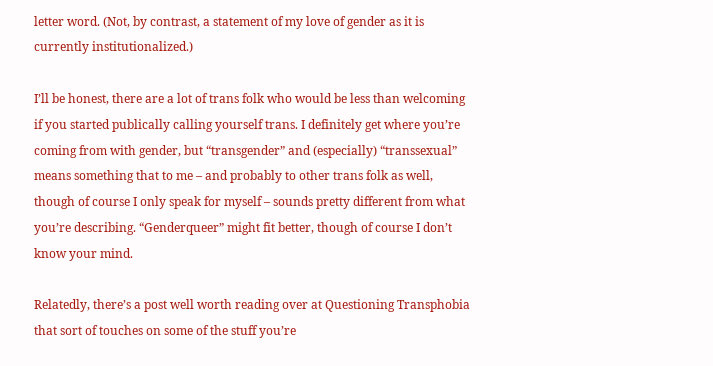letter word. (Not, by contrast, a statement of my love of gender as it is currently institutionalized.)

I’ll be honest, there are a lot of trans folk who would be less than welcoming if you started publically calling yourself trans. I definitely get where you’re coming from with gender, but “transgender” and (especially) “transsexual” means something that to me – and probably to other trans folk as well, though of course I only speak for myself – sounds pretty different from what you’re describing. “Genderqueer” might fit better, though of course I don’t know your mind.

Relatedly, there’s a post well worth reading over at Questioning Transphobia that sort of touches on some of the stuff you’re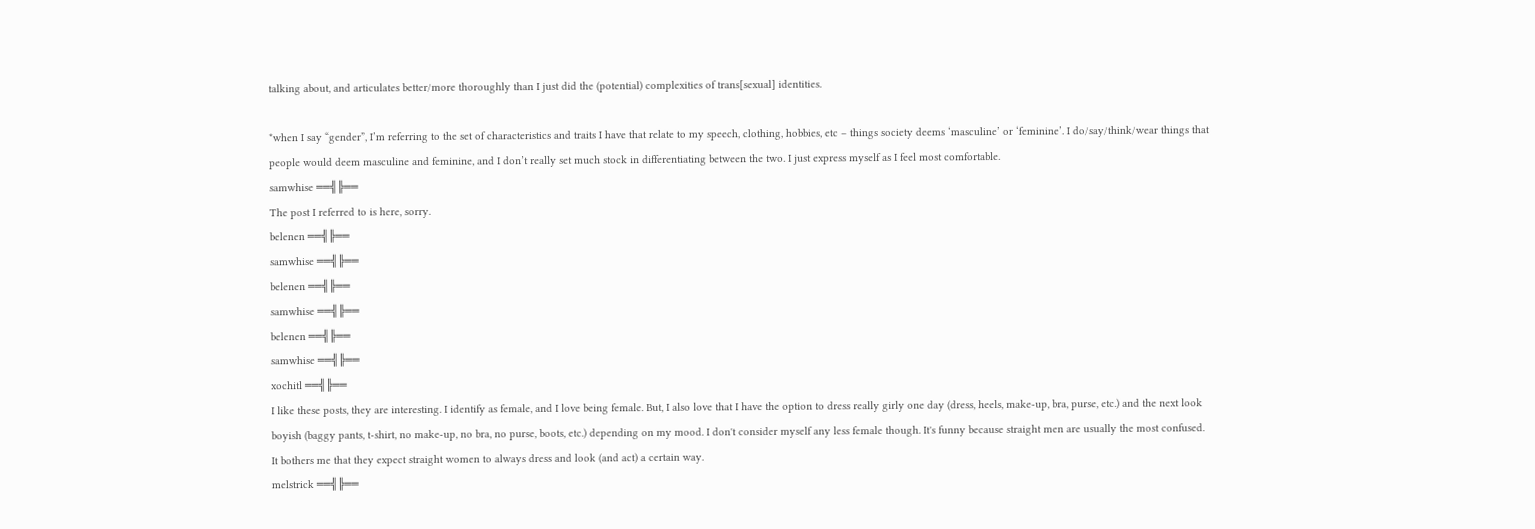talking about, and articulates better/more thoroughly than I just did the (potential) complexities of trans[sexual] identities.

*when I say “gender”, I’m referring to the set of characteristics and traits I have that relate to my speech, clothing, hobbies, etc – things society deems ‘masculine’ or ‘feminine’. I do/say/think/wear things that people would deem masculine and feminine, and I don’t really set much stock in differentiating between the two. I just express myself as I feel most comfortable.
samwhise ══╣╠══
The post I referred to is here, sorry.
belenen ══╣╠══
samwhise ══╣╠══
belenen ══╣╠══
samwhise ══╣╠══
belenen ══╣╠══
samwhise ══╣╠══
xochitl ══╣╠══
I like these posts, they are interesting. I identify as female, and I love being female. But, I also love that I have the option to dress really girly one day (dress, heels, make-up, bra, purse, etc.) and the next look boyish (baggy pants, t-shirt, no make-up, no bra, no purse, boots, etc.) depending on my mood. I don't consider myself any less female though. It's funny because straight men are usually the most confused. It bothers me that they expect straight women to always dress and look (and act) a certain way.
melstrick ══╣╠══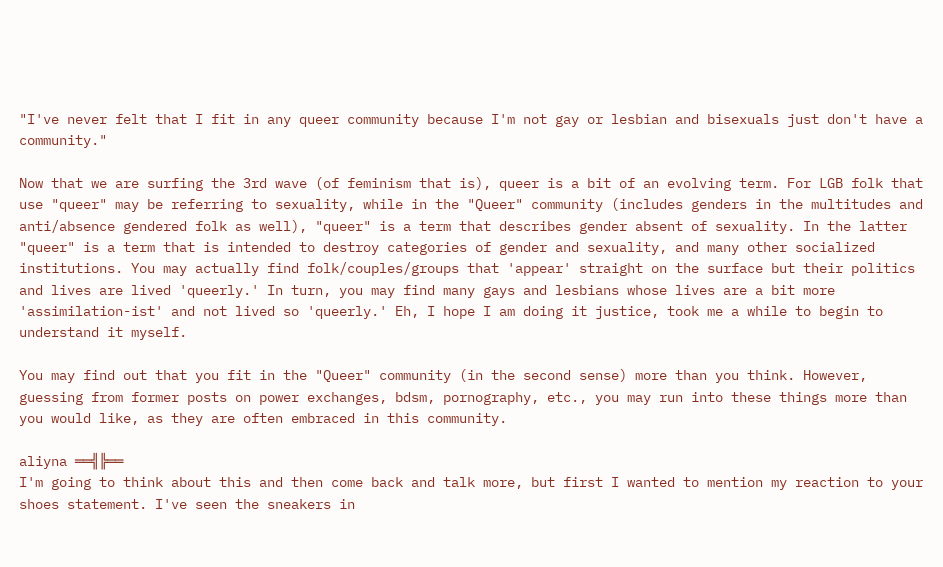"I've never felt that I fit in any queer community because I'm not gay or lesbian and bisexuals just don't have a community."

Now that we are surfing the 3rd wave (of feminism that is), queer is a bit of an evolving term. For LGB folk that use "queer" may be referring to sexuality, while in the "Queer" community (includes genders in the multitudes and anti/absence gendered folk as well), "queer" is a term that describes gender absent of sexuality. In the latter "queer" is a term that is intended to destroy categories of gender and sexuality, and many other socialized institutions. You may actually find folk/couples/groups that 'appear' straight on the surface but their politics and lives are lived 'queerly.' In turn, you may find many gays and lesbians whose lives are a bit more 'assimilation-ist' and not lived so 'queerly.' Eh, I hope I am doing it justice, took me a while to begin to understand it myself.

You may find out that you fit in the "Queer" community (in the second sense) more than you think. However, guessing from former posts on power exchanges, bdsm, pornography, etc., you may run into these things more than you would like, as they are often embraced in this community.

aliyna ══╣╠══
I'm going to think about this and then come back and talk more, but first I wanted to mention my reaction to your shoes statement. I've seen the sneakers in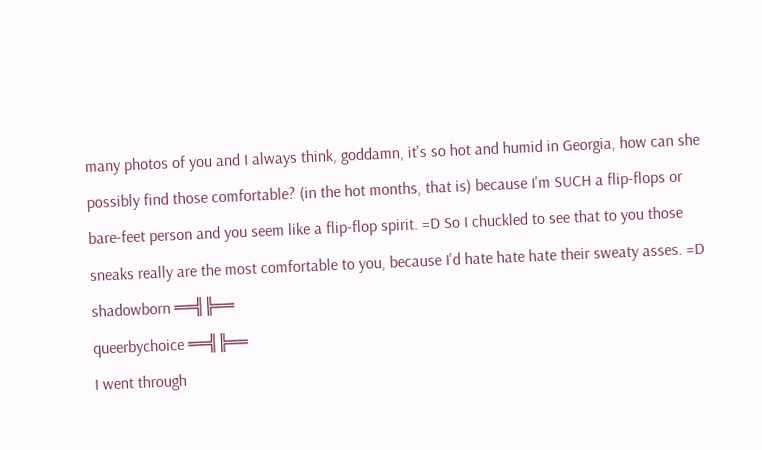many photos of you and I always think, goddamn, it's so hot and humid in Georgia, how can she possibly find those comfortable? (in the hot months, that is) because I'm SUCH a flip-flops or bare-feet person and you seem like a flip-flop spirit. =D So I chuckled to see that to you those sneaks really are the most comfortable to you, because I'd hate hate hate their sweaty asses. =D
shadowborn ══╣╠══
queerbychoice ══╣╠══
I went through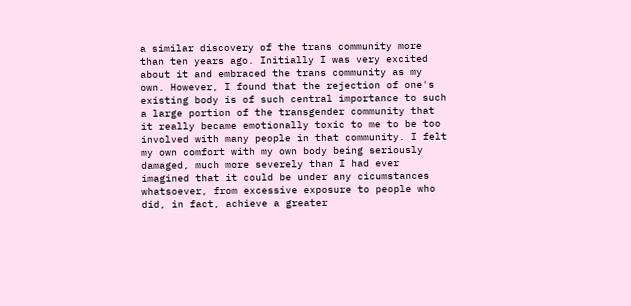a similar discovery of the trans community more than ten years ago. Initially I was very excited about it and embraced the trans community as my own. However, I found that the rejection of one's existing body is of such central importance to such a large portion of the transgender community that it really became emotionally toxic to me to be too involved with many people in that community. I felt my own comfort with my own body being seriously damaged, much more severely than I had ever imagined that it could be under any cicumstances whatsoever, from excessive exposure to people who did, in fact, achieve a greater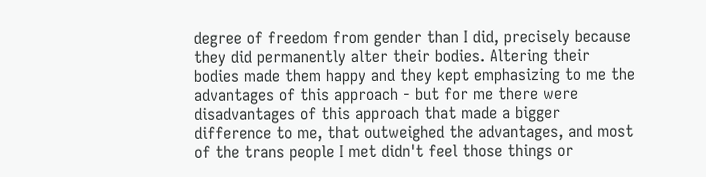degree of freedom from gender than I did, precisely because they did permanently alter their bodies. Altering their bodies made them happy and they kept emphasizing to me the advantages of this approach - but for me there were disadvantages of this approach that made a bigger difference to me, that outweighed the advantages, and most of the trans people I met didn't feel those things or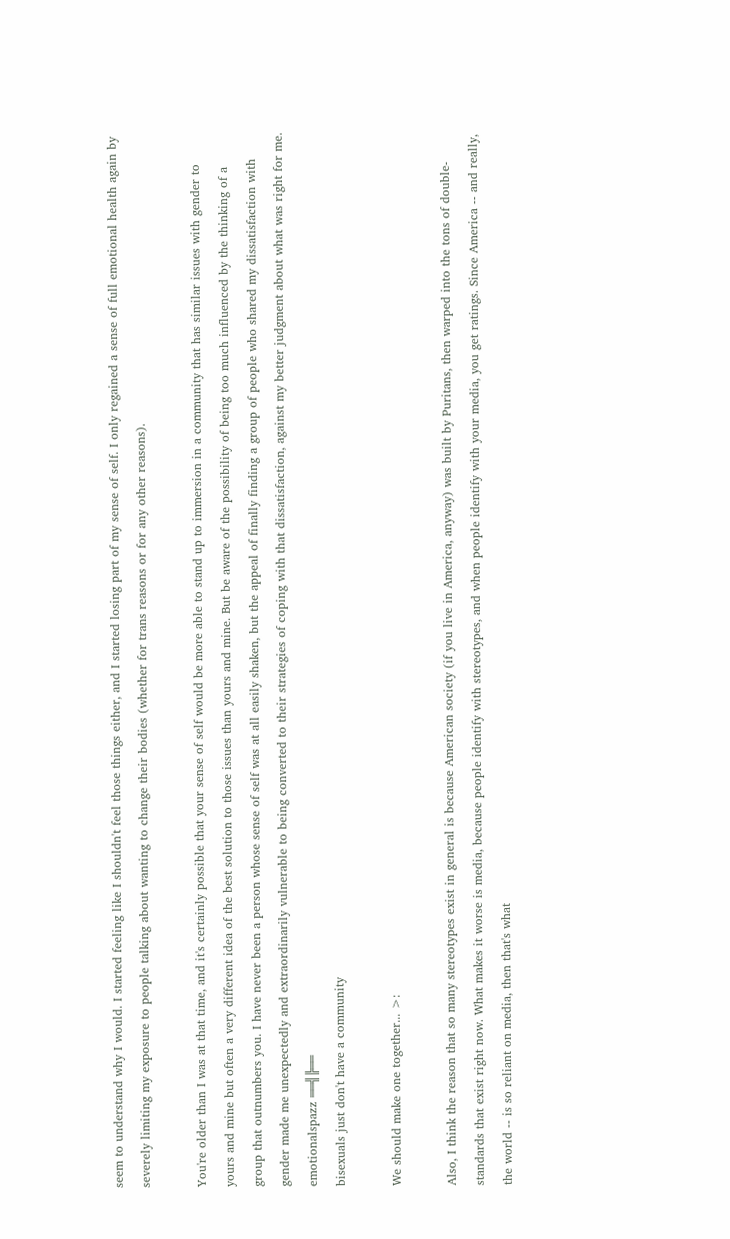seem to understand why I would. I started feeling like I shouldn't feel those things either, and I started losing part of my sense of self. I only regained a sense of full emotional health again by severely limiting my exposure to people talking about wanting to change their bodies (whether for trans reasons or for any other reasons).

You're older than I was at that time, and it's certainly possible that your sense of self would be more able to stand up to immersion in a community that has similar issues with gender to yours and mine but often a very different idea of the best solution to those issues than yours and mine. But be aware of the possibility of being too much influenced by the thinking of a group that outnumbers you. I have never been a person whose sense of self was at all easily shaken, but the appeal of finally finding a group of people who shared my dissatisfaction with gender made me unexpectedly and extraordinarily vulnerable to being converted to their strategies of coping with that dissatisfaction, against my better judgment about what was right for me.
emotionalspazz ══╣╠══
bisexuals just don't have a community

We should make one together... >:

Also, I think the reason that so many stereotypes exist in general is because American society (if you live in America, anyway) was built by Puritans, then warped into the tons of double-standards that exist right now. What makes it worse is media, because people identify with stereotypes, and when people identify with your media, you get ratings. Since America -- and really, the world -- is so reliant on media, then that's what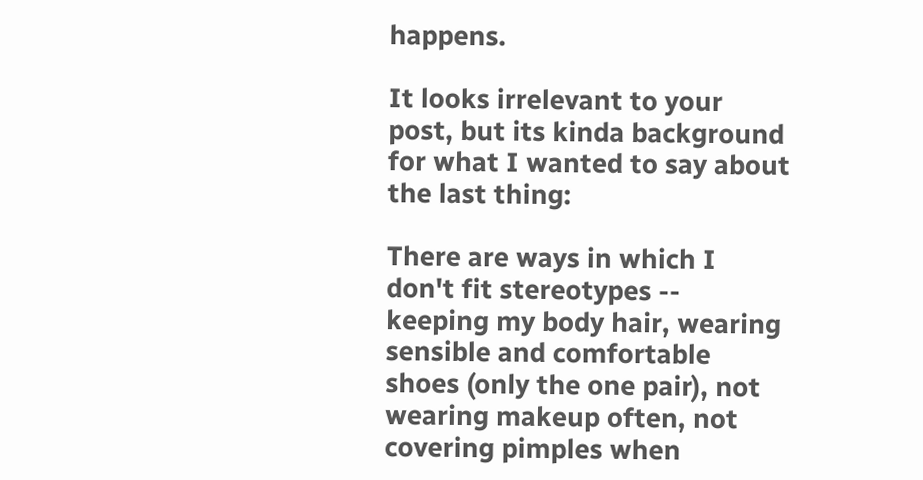happens.

It looks irrelevant to your post, but its kinda background for what I wanted to say about the last thing:

There are ways in which I don't fit stereotypes -- keeping my body hair, wearing sensible and comfortable shoes (only the one pair), not wearing makeup often, not covering pimples when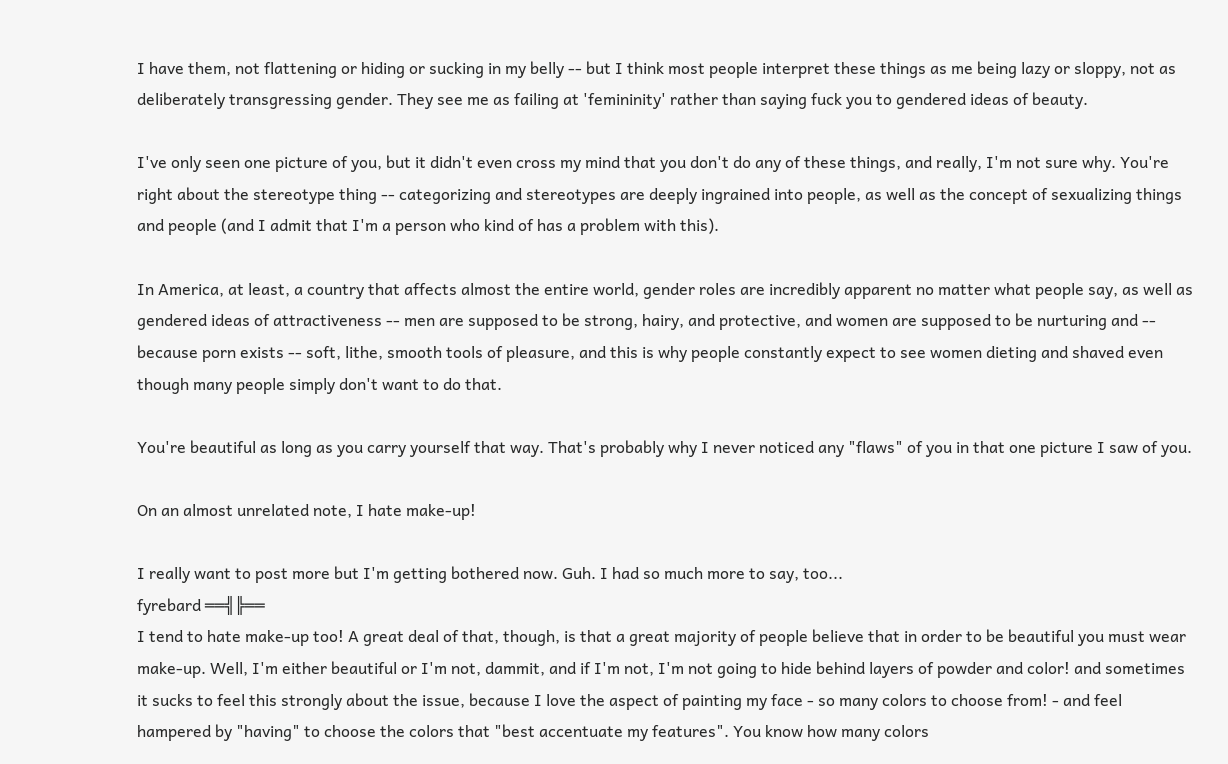I have them, not flattening or hiding or sucking in my belly -- but I think most people interpret these things as me being lazy or sloppy, not as deliberately transgressing gender. They see me as failing at 'femininity' rather than saying fuck you to gendered ideas of beauty.

I've only seen one picture of you, but it didn't even cross my mind that you don't do any of these things, and really, I'm not sure why. You're right about the stereotype thing -- categorizing and stereotypes are deeply ingrained into people, as well as the concept of sexualizing things and people (and I admit that I'm a person who kind of has a problem with this).

In America, at least, a country that affects almost the entire world, gender roles are incredibly apparent no matter what people say, as well as gendered ideas of attractiveness -- men are supposed to be strong, hairy, and protective, and women are supposed to be nurturing and -- because porn exists -- soft, lithe, smooth tools of pleasure, and this is why people constantly expect to see women dieting and shaved even though many people simply don't want to do that.

You're beautiful as long as you carry yourself that way. That's probably why I never noticed any "flaws" of you in that one picture I saw of you.

On an almost unrelated note, I hate make-up!

I really want to post more but I'm getting bothered now. Guh. I had so much more to say, too...
fyrebard ══╣╠══
I tend to hate make-up too! A great deal of that, though, is that a great majority of people believe that in order to be beautiful you must wear make-up. Well, I'm either beautiful or I'm not, dammit, and if I'm not, I'm not going to hide behind layers of powder and color! and sometimes it sucks to feel this strongly about the issue, because I love the aspect of painting my face - so many colors to choose from! - and feel hampered by "having" to choose the colors that "best accentuate my features". You know how many colors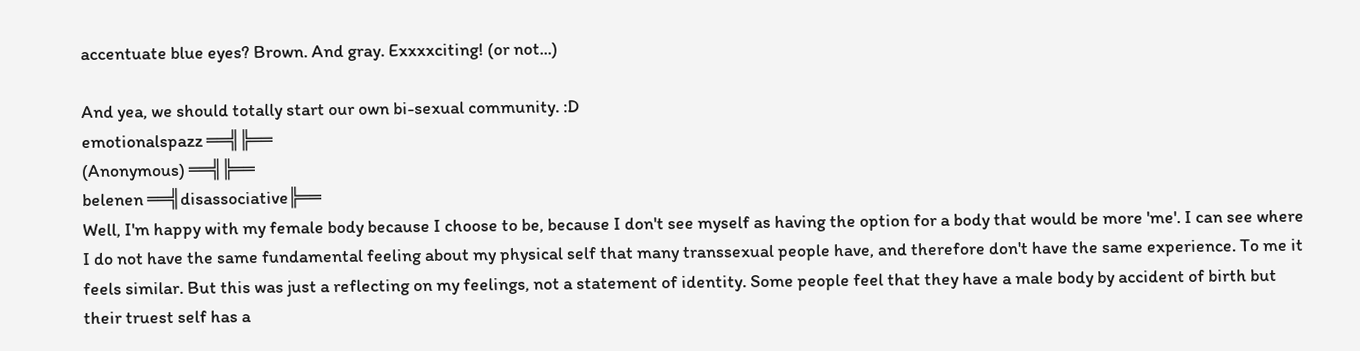accentuate blue eyes? Brown. And gray. Exxxxciting! (or not...)

And yea, we should totally start our own bi-sexual community. :D
emotionalspazz ══╣╠══
(Anonymous) ══╣╠══
belenen ══╣disassociative╠══
Well, I'm happy with my female body because I choose to be, because I don't see myself as having the option for a body that would be more 'me'. I can see where I do not have the same fundamental feeling about my physical self that many transsexual people have, and therefore don't have the same experience. To me it feels similar. But this was just a reflecting on my feelings, not a statement of identity. Some people feel that they have a male body by accident of birth but their truest self has a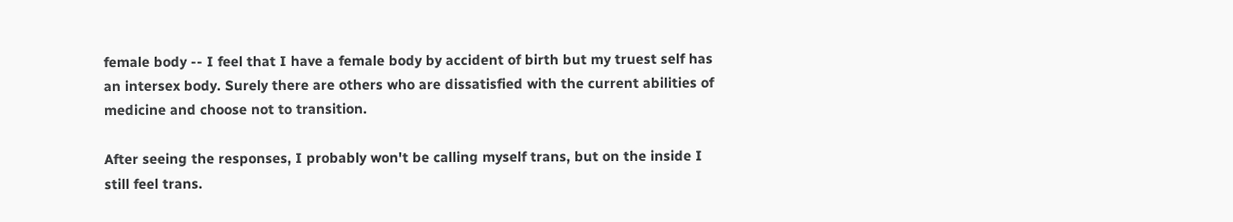female body -- I feel that I have a female body by accident of birth but my truest self has an intersex body. Surely there are others who are dissatisfied with the current abilities of medicine and choose not to transition.

After seeing the responses, I probably won't be calling myself trans, but on the inside I still feel trans.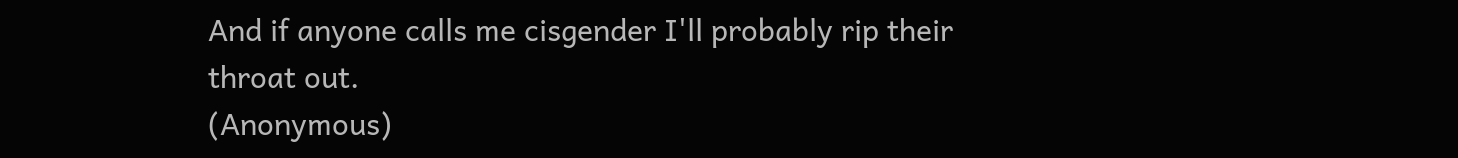And if anyone calls me cisgender I'll probably rip their throat out.
(Anonymous)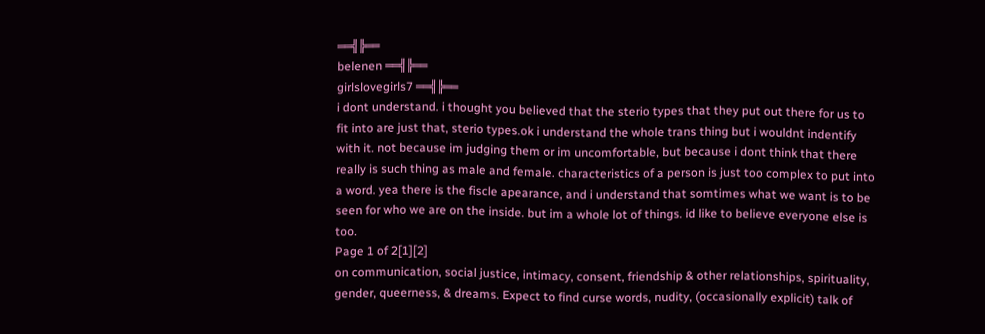══╣╠══
belenen ══╣╠══
girlslovegirls7 ══╣╠══
i dont understand. i thought you believed that the sterio types that they put out there for us to fit into are just that, sterio types.ok i understand the whole trans thing but i wouldnt indentify with it. not because im judging them or im uncomfortable, but because i dont think that there really is such thing as male and female. characteristics of a person is just too complex to put into a word. yea there is the fiscle apearance, and i understand that somtimes what we want is to be seen for who we are on the inside. but im a whole lot of things. id like to believe everyone else is too.
Page 1 of 2[1][2]
on communication, social justice, intimacy, consent, friendship & other relationships, spirituality, gender, queerness, & dreams. Expect to find curse words, nudity, (occasionally explicit) talk of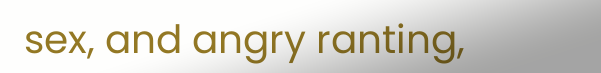sex, and angry ranting,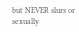but NEVER slurs or sexually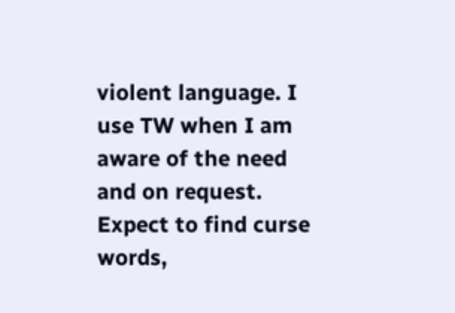violent language. I use TW when I am aware of the need and on request.
Expect to find curse words,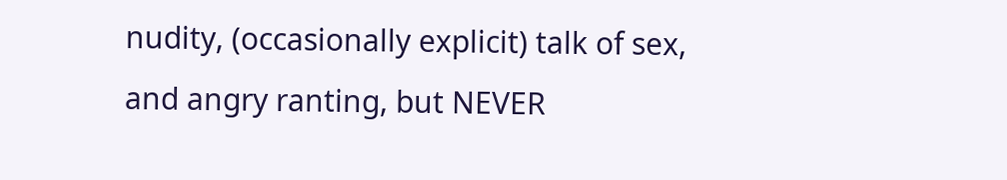nudity, (occasionally explicit) talk of sex, and angry ranting, but NEVER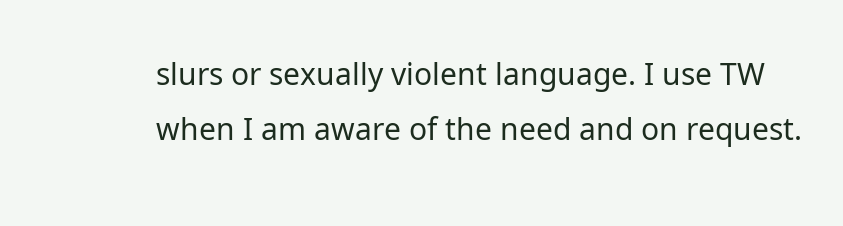slurs or sexually violent language. I use TW when I am aware of the need and on request.